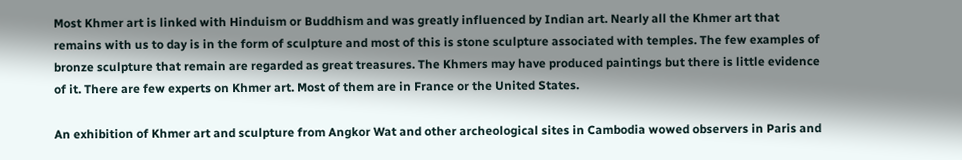Most Khmer art is linked with Hinduism or Buddhism and was greatly influenced by Indian art. Nearly all the Khmer art that remains with us to day is in the form of sculpture and most of this is stone sculpture associated with temples. The few examples of bronze sculpture that remain are regarded as great treasures. The Khmers may have produced paintings but there is little evidence of it. There are few experts on Khmer art. Most of them are in France or the United States.

An exhibition of Khmer art and sculpture from Angkor Wat and other archeological sites in Cambodia wowed observers in Paris and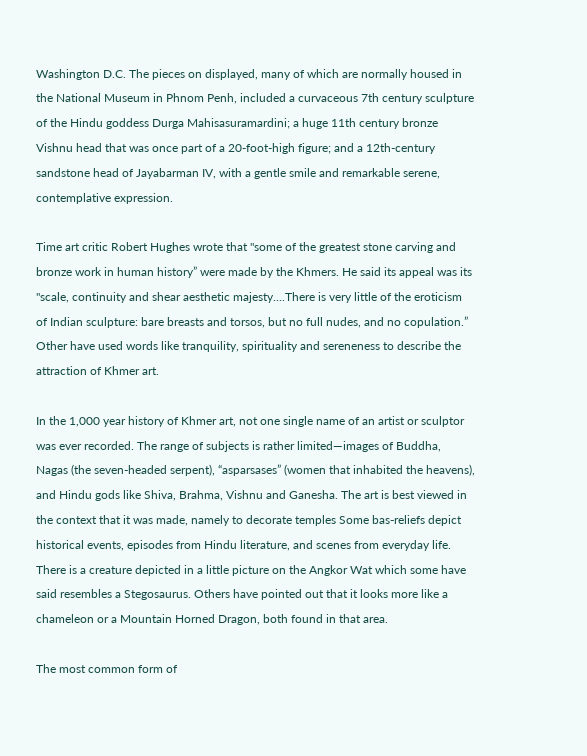Washington D.C. The pieces on displayed, many of which are normally housed in the National Museum in Phnom Penh, included a curvaceous 7th century sculpture of the Hindu goddess Durga Mahisasuramardini; a huge 11th century bronze Vishnu head that was once part of a 20-foot-high figure; and a 12th-century sandstone head of Jayabarman IV, with a gentle smile and remarkable serene, contemplative expression.

Time art critic Robert Hughes wrote that "some of the greatest stone carving and bronze work in human history” were made by the Khmers. He said its appeal was its "scale, continuity and shear aesthetic majesty....There is very little of the eroticism of Indian sculpture: bare breasts and torsos, but no full nudes, and no copulation.” Other have used words like tranquility, spirituality and sereneness to describe the attraction of Khmer art.

In the 1,000 year history of Khmer art, not one single name of an artist or sculptor was ever recorded. The range of subjects is rather limited—images of Buddha, Nagas (the seven-headed serpent), “asparsases” (women that inhabited the heavens), and Hindu gods like Shiva, Brahma, Vishnu and Ganesha. The art is best viewed in the context that it was made, namely to decorate temples Some bas-reliefs depict historical events, episodes from Hindu literature, and scenes from everyday life. There is a creature depicted in a little picture on the Angkor Wat which some have said resembles a Stegosaurus. Others have pointed out that it looks more like a chameleon or a Mountain Horned Dragon, both found in that area.

The most common form of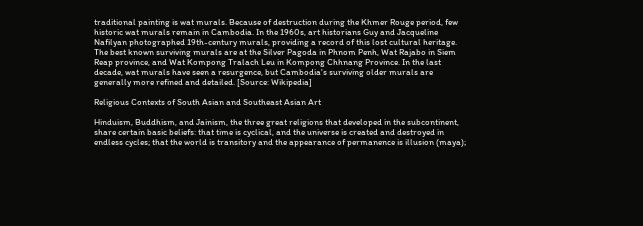traditional painting is wat murals. Because of destruction during the Khmer Rouge period, few historic wat murals remain in Cambodia. In the 1960s, art historians Guy and Jacqueline Nafilyan photographed 19th-century murals, providing a record of this lost cultural heritage. The best known surviving murals are at the Silver Pagoda in Phnom Penh, Wat Rajabo in Siem Reap province, and Wat Kompong Tralach Leu in Kompong Chhnang Province. In the last decade, wat murals have seen a resurgence, but Cambodia's surviving older murals are generally more refined and detailed. [Source: Wikipedia]

Religious Contexts of South Asian and Southeast Asian Art

Hinduism, Buddhism, and Jainism, the three great religions that developed in the subcontinent, share certain basic beliefs: that time is cyclical, and the universe is created and destroyed in endless cycles; that the world is transitory and the appearance of permanence is illusion (maya);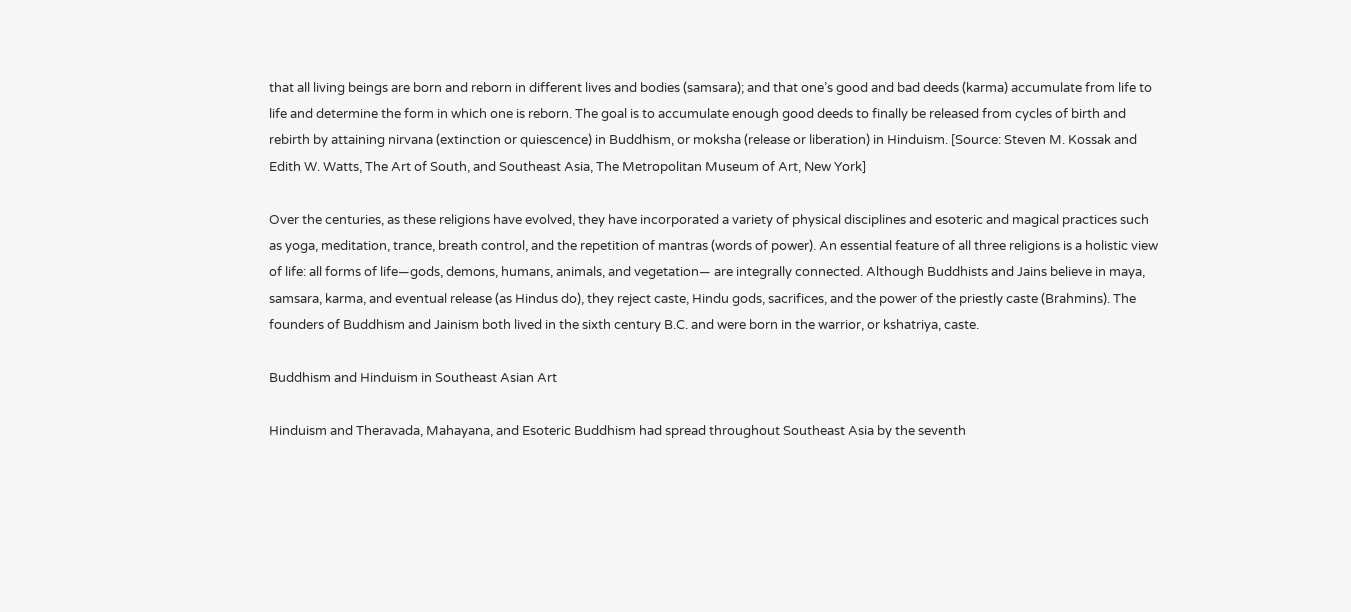that all living beings are born and reborn in different lives and bodies (samsara); and that one’s good and bad deeds (karma) accumulate from life to life and determine the form in which one is reborn. The goal is to accumulate enough good deeds to finally be released from cycles of birth and rebirth by attaining nirvana (extinction or quiescence) in Buddhism, or moksha (release or liberation) in Hinduism. [Source: Steven M. Kossak and Edith W. Watts, The Art of South, and Southeast Asia, The Metropolitan Museum of Art, New York]

Over the centuries, as these religions have evolved, they have incorporated a variety of physical disciplines and esoteric and magical practices such as yoga, meditation, trance, breath control, and the repetition of mantras (words of power). An essential feature of all three religions is a holistic view of life: all forms of life—gods, demons, humans, animals, and vegetation— are integrally connected. Although Buddhists and Jains believe in maya, samsara, karma, and eventual release (as Hindus do), they reject caste, Hindu gods, sacrifices, and the power of the priestly caste (Brahmins). The founders of Buddhism and Jainism both lived in the sixth century B.C. and were born in the warrior, or kshatriya, caste.

Buddhism and Hinduism in Southeast Asian Art

Hinduism and Theravada, Mahayana, and Esoteric Buddhism had spread throughout Southeast Asia by the seventh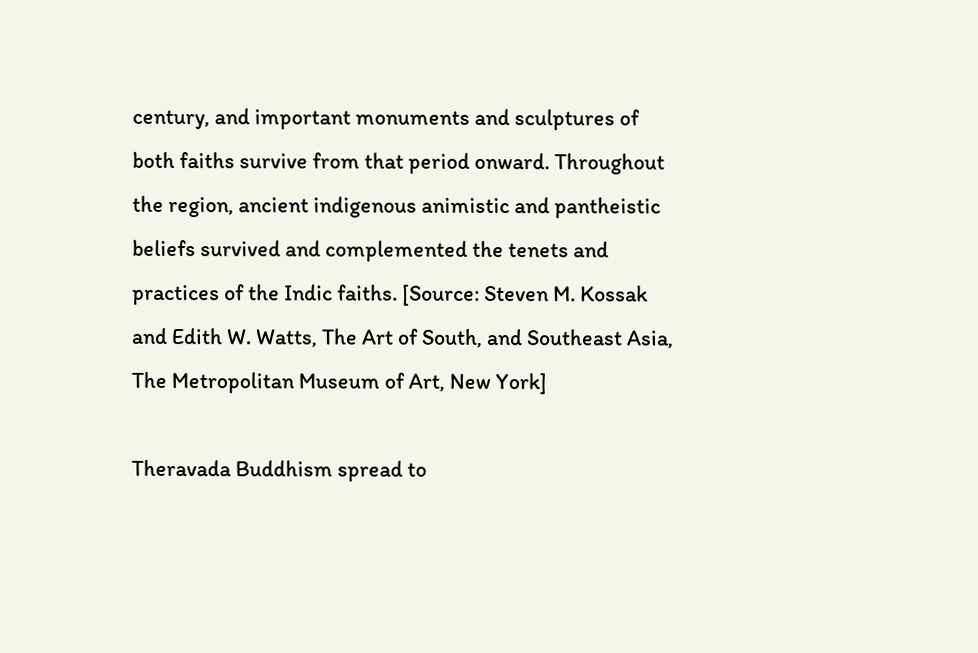century, and important monuments and sculptures of both faiths survive from that period onward. Throughout the region, ancient indigenous animistic and pantheistic beliefs survived and complemented the tenets and practices of the Indic faiths. [Source: Steven M. Kossak and Edith W. Watts, The Art of South, and Southeast Asia, The Metropolitan Museum of Art, New York]

Theravada Buddhism spread to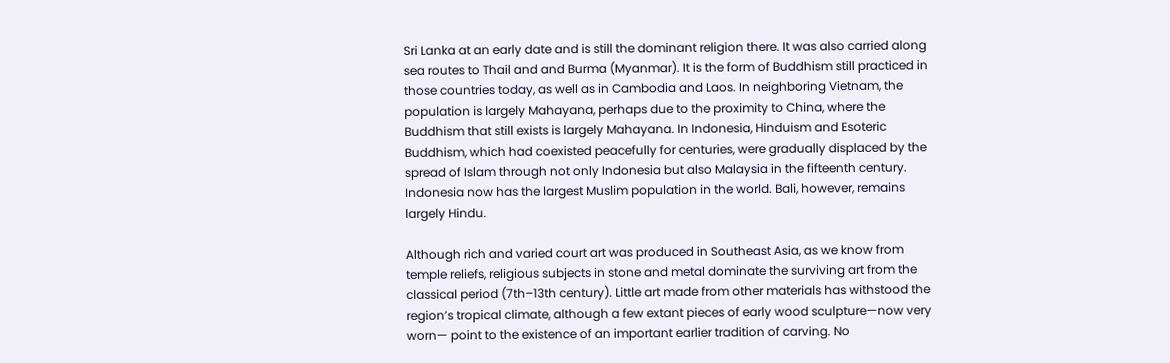Sri Lanka at an early date and is still the dominant religion there. It was also carried along sea routes to Thail and and Burma (Myanmar). It is the form of Buddhism still practiced in those countries today, as well as in Cambodia and Laos. In neighboring Vietnam, the population is largely Mahayana, perhaps due to the proximity to China, where the Buddhism that still exists is largely Mahayana. In Indonesia, Hinduism and Esoteric Buddhism, which had coexisted peacefully for centuries, were gradually displaced by the spread of Islam through not only Indonesia but also Malaysia in the fifteenth century. Indonesia now has the largest Muslim population in the world. Bali, however, remains largely Hindu.

Although rich and varied court art was produced in Southeast Asia, as we know from temple reliefs, religious subjects in stone and metal dominate the surviving art from the classical period (7th–13th century). Little art made from other materials has withstood the region’s tropical climate, although a few extant pieces of early wood sculpture—now very worn— point to the existence of an important earlier tradition of carving. No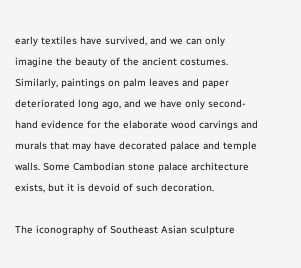early textiles have survived, and we can only imagine the beauty of the ancient costumes. Similarly, paintings on palm leaves and paper deteriorated long ago, and we have only second-hand evidence for the elaborate wood carvings and murals that may have decorated palace and temple walls. Some Cambodian stone palace architecture exists, but it is devoid of such decoration.

The iconography of Southeast Asian sculpture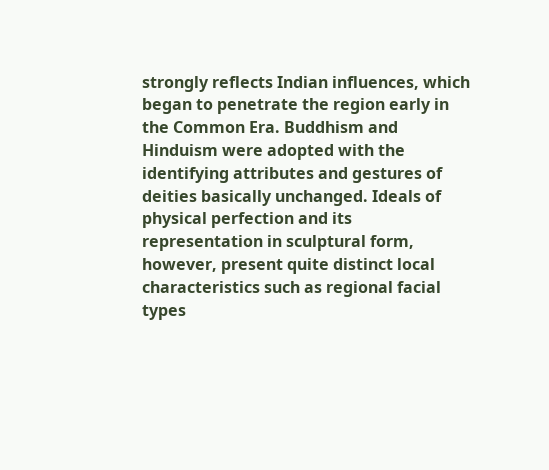strongly reflects Indian influences, which began to penetrate the region early in the Common Era. Buddhism and Hinduism were adopted with the identifying attributes and gestures of deities basically unchanged. Ideals of physical perfection and its representation in sculptural form, however, present quite distinct local characteristics such as regional facial types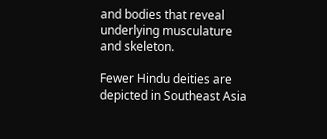and bodies that reveal underlying musculature and skeleton.

Fewer Hindu deities are depicted in Southeast Asia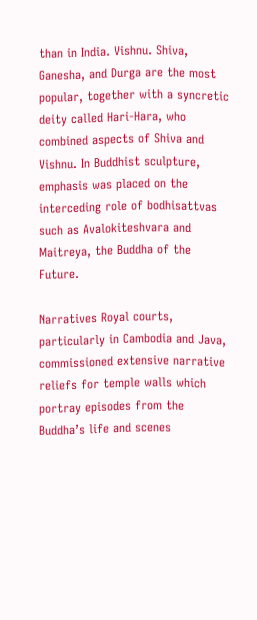than in India. Vishnu. Shiva, Ganesha, and Durga are the most popular, together with a syncretic deity called Hari-Hara, who combined aspects of Shiva and Vishnu. In Buddhist sculpture, emphasis was placed on the interceding role of bodhisattvas such as Avalokiteshvara and Maitreya, the Buddha of the Future.

Narratives Royal courts, particularly in Cambodia and Java, commissioned extensive narrative reliefs for temple walls which portray episodes from the Buddha’s life and scenes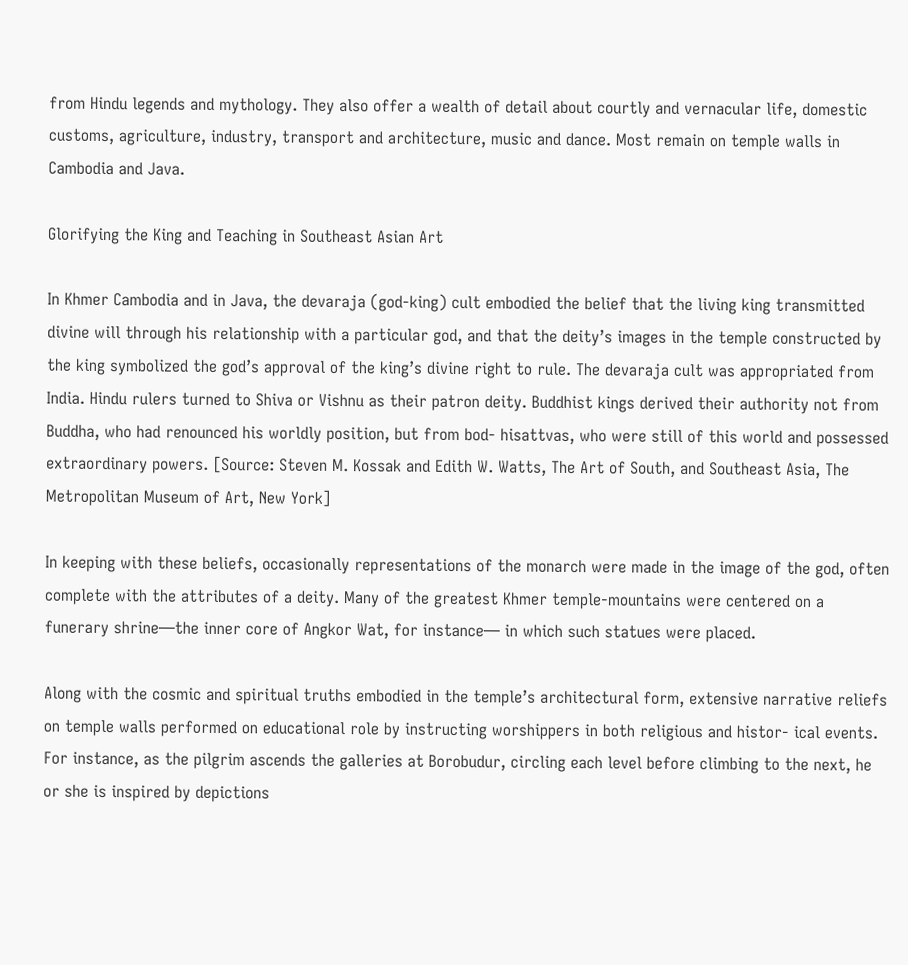from Hindu legends and mythology. They also offer a wealth of detail about courtly and vernacular life, domestic customs, agriculture, industry, transport and architecture, music and dance. Most remain on temple walls in Cambodia and Java.

Glorifying the King and Teaching in Southeast Asian Art

In Khmer Cambodia and in Java, the devaraja (god-king) cult embodied the belief that the living king transmitted divine will through his relationship with a particular god, and that the deity’s images in the temple constructed by the king symbolized the god’s approval of the king’s divine right to rule. The devaraja cult was appropriated from India. Hindu rulers turned to Shiva or Vishnu as their patron deity. Buddhist kings derived their authority not from Buddha, who had renounced his worldly position, but from bod- hisattvas, who were still of this world and possessed extraordinary powers. [Source: Steven M. Kossak and Edith W. Watts, The Art of South, and Southeast Asia, The Metropolitan Museum of Art, New York]

In keeping with these beliefs, occasionally representations of the monarch were made in the image of the god, often complete with the attributes of a deity. Many of the greatest Khmer temple-mountains were centered on a funerary shrine—the inner core of Angkor Wat, for instance— in which such statues were placed.

Along with the cosmic and spiritual truths embodied in the temple’s architectural form, extensive narrative reliefs on temple walls performed on educational role by instructing worshippers in both religious and histor- ical events. For instance, as the pilgrim ascends the galleries at Borobudur, circling each level before climbing to the next, he or she is inspired by depictions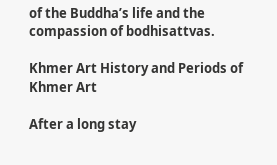of the Buddha’s life and the compassion of bodhisattvas.

Khmer Art History and Periods of Khmer Art

After a long stay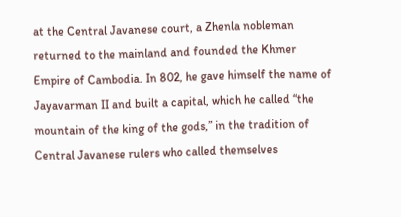at the Central Javanese court, a Zhenla nobleman returned to the mainland and founded the Khmer Empire of Cambodia. In 802, he gave himself the name of Jayavarman II and built a capital, which he called “the mountain of the king of the gods,” in the tradition of Central Javanese rulers who called themselves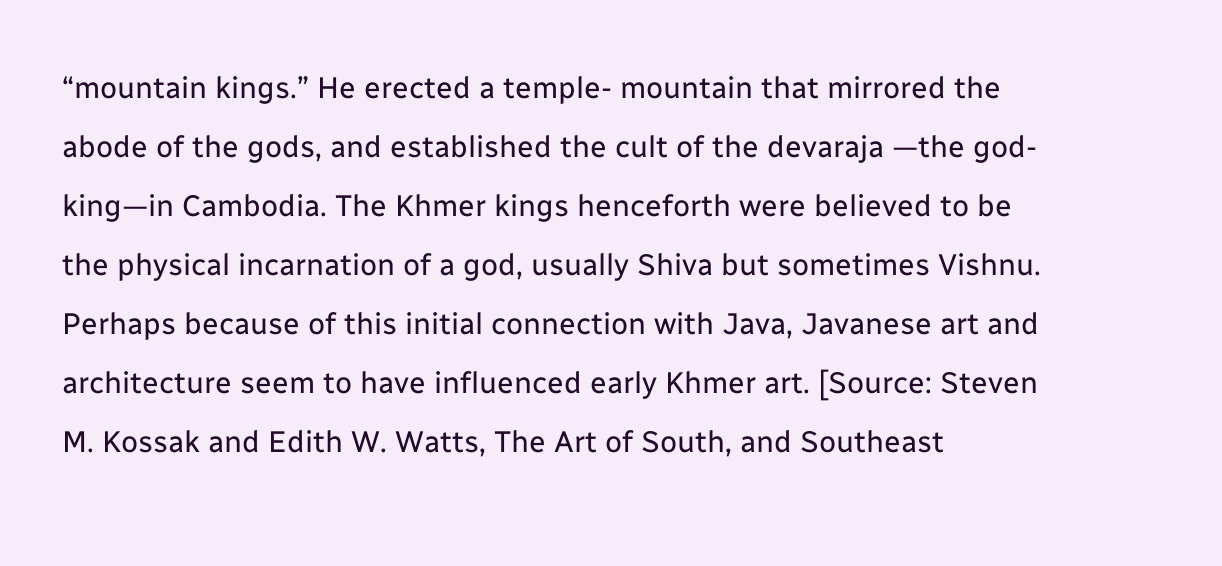“mountain kings.” He erected a temple- mountain that mirrored the abode of the gods, and established the cult of the devaraja —the god-king—in Cambodia. The Khmer kings henceforth were believed to be the physical incarnation of a god, usually Shiva but sometimes Vishnu. Perhaps because of this initial connection with Java, Javanese art and architecture seem to have influenced early Khmer art. [Source: Steven M. Kossak and Edith W. Watts, The Art of South, and Southeast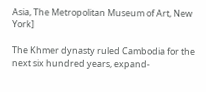Asia, The Metropolitan Museum of Art, New York]

The Khmer dynasty ruled Cambodia for the next six hundred years, expand-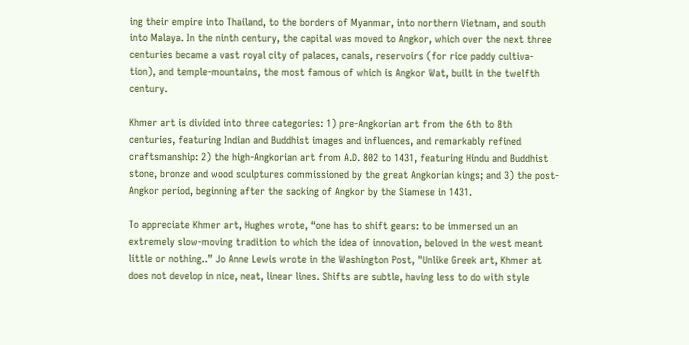ing their empire into Thailand, to the borders of Myanmar, into northern Vietnam, and south into Malaya. In the ninth century, the capital was moved to Angkor, which over the next three centuries became a vast royal city of palaces, canals, reservoirs (for rice paddy cultiva- tion), and temple-mountains, the most famous of which is Angkor Wat, built in the twelfth century.

Khmer art is divided into three categories: 1) pre-Angkorian art from the 6th to 8th centuries, featuring Indian and Buddhist images and influences, and remarkably refined craftsmanship: 2) the high-Angkorian art from A.D. 802 to 1431, featuring Hindu and Buddhist stone, bronze and wood sculptures commissioned by the great Angkorian kings; and 3) the post-Angkor period, beginning after the sacking of Angkor by the Siamese in 1431.

To appreciate Khmer art, Hughes wrote, “one has to shift gears: to be immersed un an extremely slow-moving tradition to which the idea of innovation, beloved in the west meant little or nothing..” Jo Anne Lewis wrote in the Washington Post, "Unlike Greek art, Khmer at does not develop in nice, neat, linear lines. Shifts are subtle, having less to do with style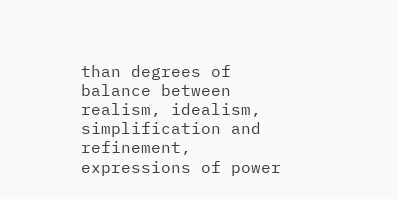than degrees of balance between realism, idealism, simplification and refinement, expressions of power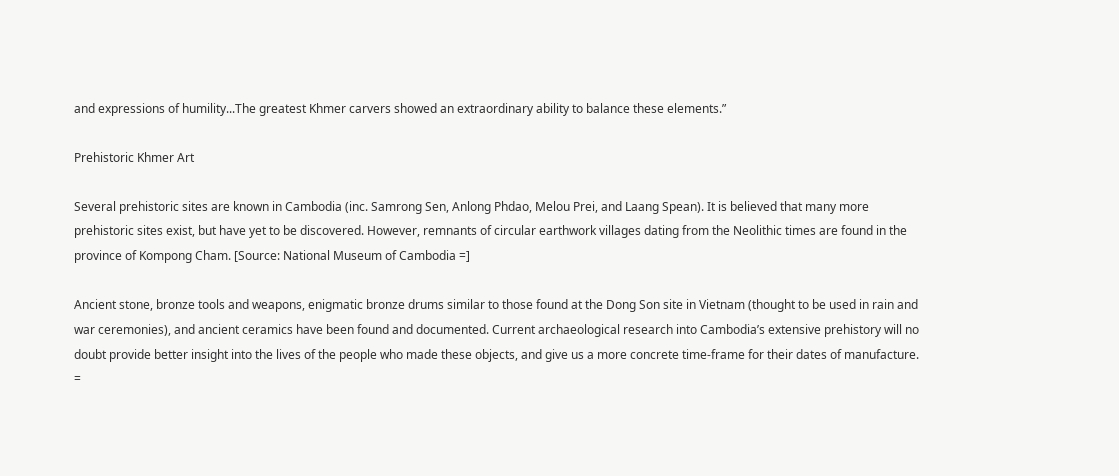and expressions of humility...The greatest Khmer carvers showed an extraordinary ability to balance these elements.”

Prehistoric Khmer Art

Several prehistoric sites are known in Cambodia (inc. Samrong Sen, Anlong Phdao, Melou Prei, and Laang Spean). It is believed that many more prehistoric sites exist, but have yet to be discovered. However, remnants of circular earthwork villages dating from the Neolithic times are found in the province of Kompong Cham. [Source: National Museum of Cambodia =]

Ancient stone, bronze tools and weapons, enigmatic bronze drums similar to those found at the Dong Son site in Vietnam (thought to be used in rain and war ceremonies), and ancient ceramics have been found and documented. Current archaeological research into Cambodia’s extensive prehistory will no doubt provide better insight into the lives of the people who made these objects, and give us a more concrete time-frame for their dates of manufacture. =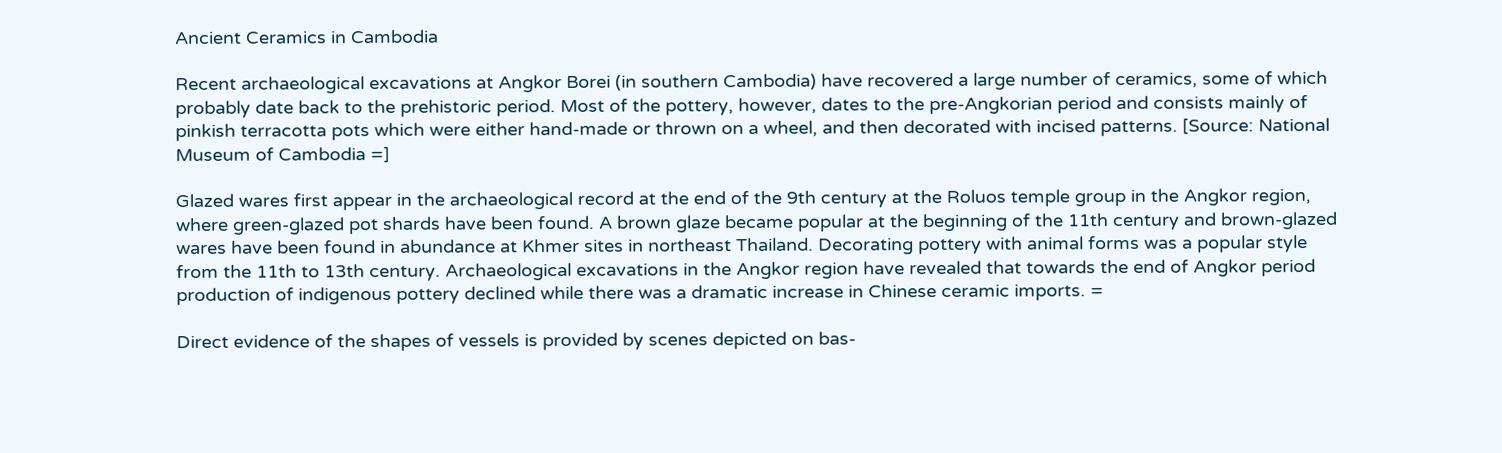Ancient Ceramics in Cambodia

Recent archaeological excavations at Angkor Borei (in southern Cambodia) have recovered a large number of ceramics, some of which probably date back to the prehistoric period. Most of the pottery, however, dates to the pre-Angkorian period and consists mainly of pinkish terracotta pots which were either hand-made or thrown on a wheel, and then decorated with incised patterns. [Source: National Museum of Cambodia =]

Glazed wares first appear in the archaeological record at the end of the 9th century at the Roluos temple group in the Angkor region, where green-glazed pot shards have been found. A brown glaze became popular at the beginning of the 11th century and brown-glazed wares have been found in abundance at Khmer sites in northeast Thailand. Decorating pottery with animal forms was a popular style from the 11th to 13th century. Archaeological excavations in the Angkor region have revealed that towards the end of Angkor period production of indigenous pottery declined while there was a dramatic increase in Chinese ceramic imports. =

Direct evidence of the shapes of vessels is provided by scenes depicted on bas-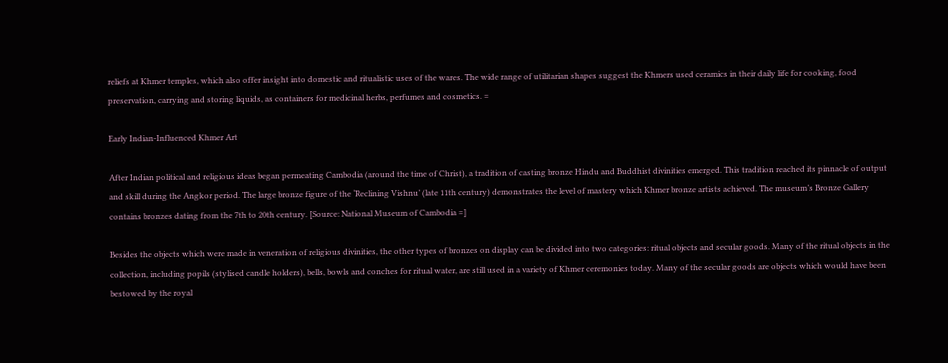reliefs at Khmer temples, which also offer insight into domestic and ritualistic uses of the wares. The wide range of utilitarian shapes suggest the Khmers used ceramics in their daily life for cooking, food preservation, carrying and storing liquids, as containers for medicinal herbs, perfumes and cosmetics. =

Early Indian-Influenced Khmer Art

After Indian political and religious ideas began permeating Cambodia (around the time of Christ), a tradition of casting bronze Hindu and Buddhist divinities emerged. This tradition reached its pinnacle of output and skill during the Angkor period. The large bronze figure of the ‘Reclining Vishnu’ (late 11th century) demonstrates the level of mastery which Khmer bronze artists achieved. The museum’s Bronze Gallery contains bronzes dating from the 7th to 20th century. [Source: National Museum of Cambodia =]

Besides the objects which were made in veneration of religious divinities, the other types of bronzes on display can be divided into two categories: ritual objects and secular goods. Many of the ritual objects in the collection, including popils (stylised candle holders), bells, bowls and conches for ritual water, are still used in a variety of Khmer ceremonies today. Many of the secular goods are objects which would have been bestowed by the royal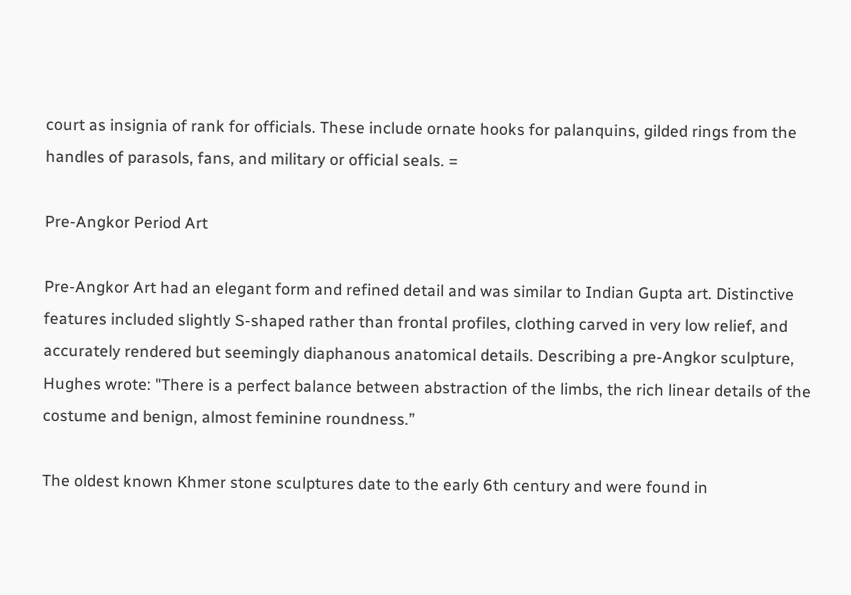court as insignia of rank for officials. These include ornate hooks for palanquins, gilded rings from the handles of parasols, fans, and military or official seals. =

Pre-Angkor Period Art

Pre-Angkor Art had an elegant form and refined detail and was similar to Indian Gupta art. Distinctive features included slightly S-shaped rather than frontal profiles, clothing carved in very low relief, and accurately rendered but seemingly diaphanous anatomical details. Describing a pre-Angkor sculpture, Hughes wrote: "There is a perfect balance between abstraction of the limbs, the rich linear details of the costume and benign, almost feminine roundness.”

The oldest known Khmer stone sculptures date to the early 6th century and were found in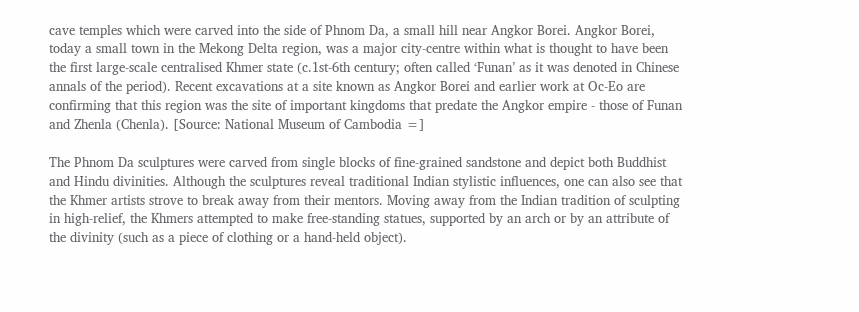cave temples which were carved into the side of Phnom Da, a small hill near Angkor Borei. Angkor Borei, today a small town in the Mekong Delta region, was a major city-centre within what is thought to have been the first large-scale centralised Khmer state (c.1st-6th century; often called ‘Funan’ as it was denoted in Chinese annals of the period). Recent excavations at a site known as Angkor Borei and earlier work at Oc-Eo are confirming that this region was the site of important kingdoms that predate the Angkor empire - those of Funan and Zhenla (Chenla). [Source: National Museum of Cambodia =]

The Phnom Da sculptures were carved from single blocks of fine-grained sandstone and depict both Buddhist and Hindu divinities. Although the sculptures reveal traditional Indian stylistic influences, one can also see that the Khmer artists strove to break away from their mentors. Moving away from the Indian tradition of sculpting in high-relief, the Khmers attempted to make free-standing statues, supported by an arch or by an attribute of the divinity (such as a piece of clothing or a hand-held object).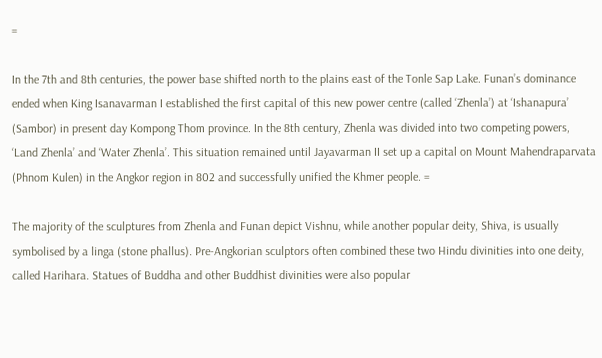=

In the 7th and 8th centuries, the power base shifted north to the plains east of the Tonle Sap Lake. Funan’s dominance ended when King Isanavarman I established the first capital of this new power centre (called ‘Zhenla’) at ‘Ishanapura’ (Sambor) in present day Kompong Thom province. In the 8th century, Zhenla was divided into two competing powers, ‘Land Zhenla’ and ‘Water Zhenla’. This situation remained until Jayavarman II set up a capital on Mount Mahendraparvata (Phnom Kulen) in the Angkor region in 802 and successfully unified the Khmer people. =

The majority of the sculptures from Zhenla and Funan depict Vishnu, while another popular deity, Shiva, is usually symbolised by a linga (stone phallus). Pre-Angkorian sculptors often combined these two Hindu divinities into one deity, called Harihara. Statues of Buddha and other Buddhist divinities were also popular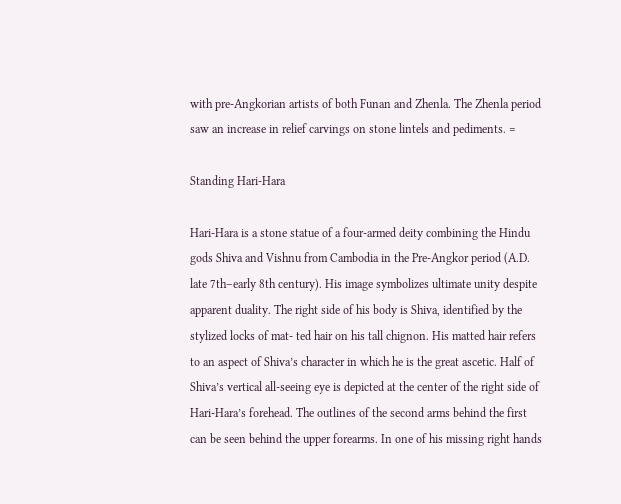with pre-Angkorian artists of both Funan and Zhenla. The Zhenla period saw an increase in relief carvings on stone lintels and pediments. =

Standing Hari-Hara

Hari-Hara is a stone statue of a four-armed deity combining the Hindu gods Shiva and Vishnu from Cambodia in the Pre-Angkor period (A.D. late 7th–early 8th century). His image symbolizes ultimate unity despite apparent duality. The right side of his body is Shiva, identified by the stylized locks of mat- ted hair on his tall chignon. His matted hair refers to an aspect of Shiva’s character in which he is the great ascetic. Half of Shiva’s vertical all-seeing eye is depicted at the center of the right side of Hari-Hara’s forehead. The outlines of the second arms behind the first can be seen behind the upper forearms. In one of his missing right hands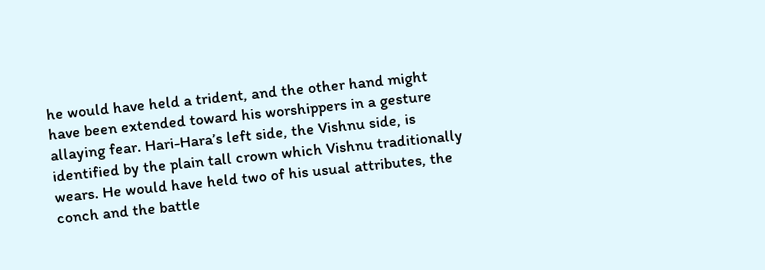he would have held a trident, and the other hand might have been extended toward his worshippers in a gesture allaying fear. Hari-Hara’s left side, the Vishnu side, is identified by the plain tall crown which Vishnu traditionally wears. He would have held two of his usual attributes, the conch and the battle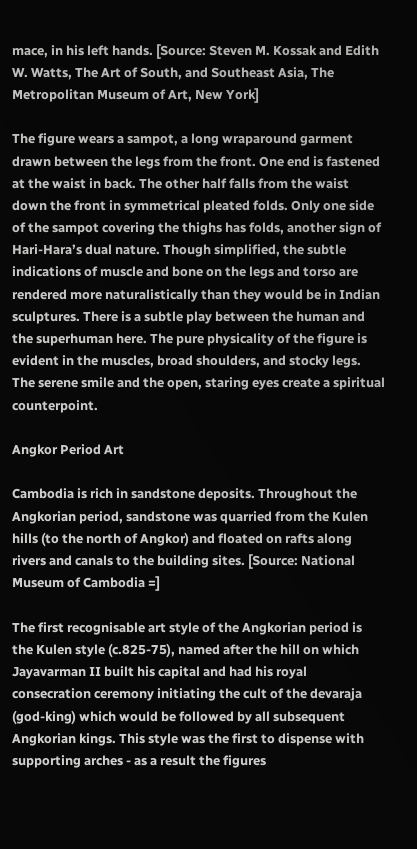mace, in his left hands. [Source: Steven M. Kossak and Edith W. Watts, The Art of South, and Southeast Asia, The Metropolitan Museum of Art, New York]

The figure wears a sampot, a long wraparound garment drawn between the legs from the front. One end is fastened at the waist in back. The other half falls from the waist down the front in symmetrical pleated folds. Only one side of the sampot covering the thighs has folds, another sign of Hari-Hara’s dual nature. Though simplified, the subtle indications of muscle and bone on the legs and torso are rendered more naturalistically than they would be in Indian sculptures. There is a subtle play between the human and the superhuman here. The pure physicality of the figure is evident in the muscles, broad shoulders, and stocky legs. The serene smile and the open, staring eyes create a spiritual counterpoint.

Angkor Period Art

Cambodia is rich in sandstone deposits. Throughout the Angkorian period, sandstone was quarried from the Kulen hills (to the north of Angkor) and floated on rafts along rivers and canals to the building sites. [Source: National Museum of Cambodia =]

The first recognisable art style of the Angkorian period is the Kulen style (c.825-75), named after the hill on which Jayavarman II built his capital and had his royal consecration ceremony initiating the cult of the devaraja (god-king) which would be followed by all subsequent Angkorian kings. This style was the first to dispense with supporting arches - as a result the figures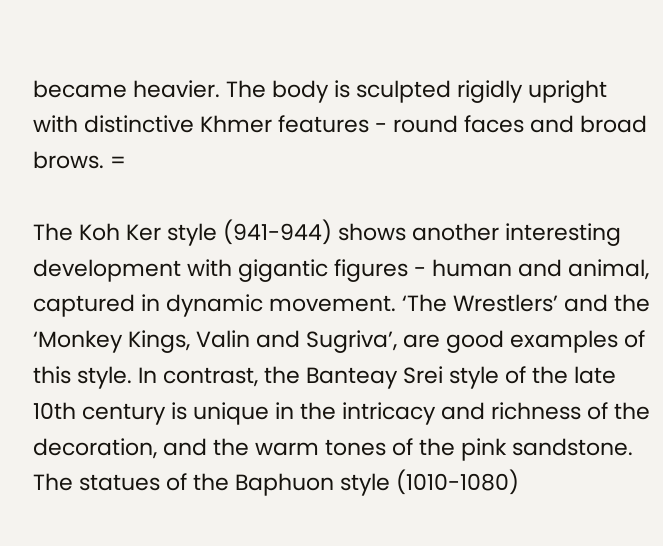became heavier. The body is sculpted rigidly upright with distinctive Khmer features - round faces and broad brows. =

The Koh Ker style (941-944) shows another interesting development with gigantic figures - human and animal, captured in dynamic movement. ‘The Wrestlers’ and the ‘Monkey Kings, Valin and Sugriva’, are good examples of this style. In contrast, the Banteay Srei style of the late 10th century is unique in the intricacy and richness of the decoration, and the warm tones of the pink sandstone. The statues of the Baphuon style (1010-1080)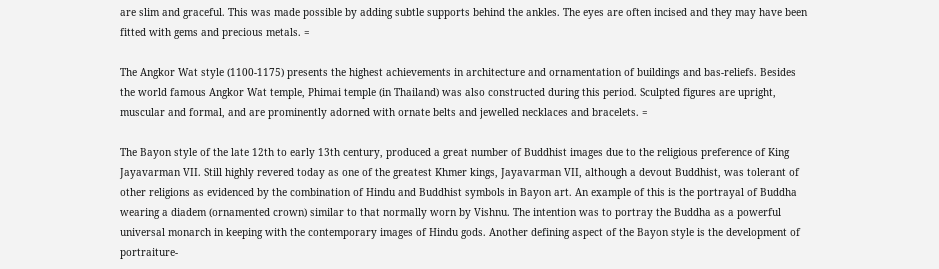are slim and graceful. This was made possible by adding subtle supports behind the ankles. The eyes are often incised and they may have been fitted with gems and precious metals. =

The Angkor Wat style (1100-1175) presents the highest achievements in architecture and ornamentation of buildings and bas-reliefs. Besides the world famous Angkor Wat temple, Phimai temple (in Thailand) was also constructed during this period. Sculpted figures are upright, muscular and formal, and are prominently adorned with ornate belts and jewelled necklaces and bracelets. =

The Bayon style of the late 12th to early 13th century, produced a great number of Buddhist images due to the religious preference of King Jayavarman VII. Still highly revered today as one of the greatest Khmer kings, Jayavarman VII, although a devout Buddhist, was tolerant of other religions as evidenced by the combination of Hindu and Buddhist symbols in Bayon art. An example of this is the portrayal of Buddha wearing a diadem (ornamented crown) similar to that normally worn by Vishnu. The intention was to portray the Buddha as a powerful universal monarch in keeping with the contemporary images of Hindu gods. Another defining aspect of the Bayon style is the development of portraiture-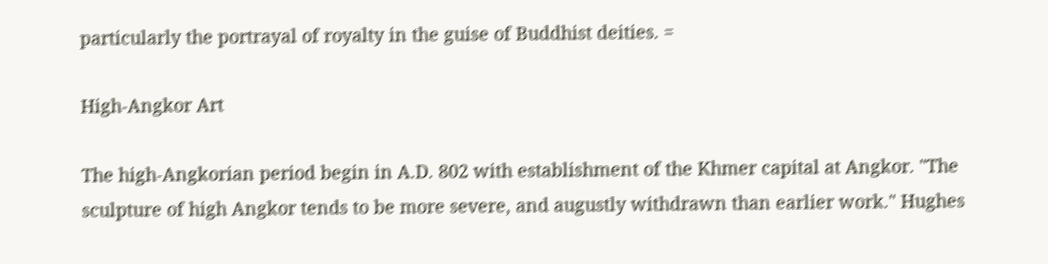particularly the portrayal of royalty in the guise of Buddhist deities. =

High-Angkor Art

The high-Angkorian period begin in A.D. 802 with establishment of the Khmer capital at Angkor. "The sculpture of high Angkor tends to be more severe, and augustly withdrawn than earlier work." Hughes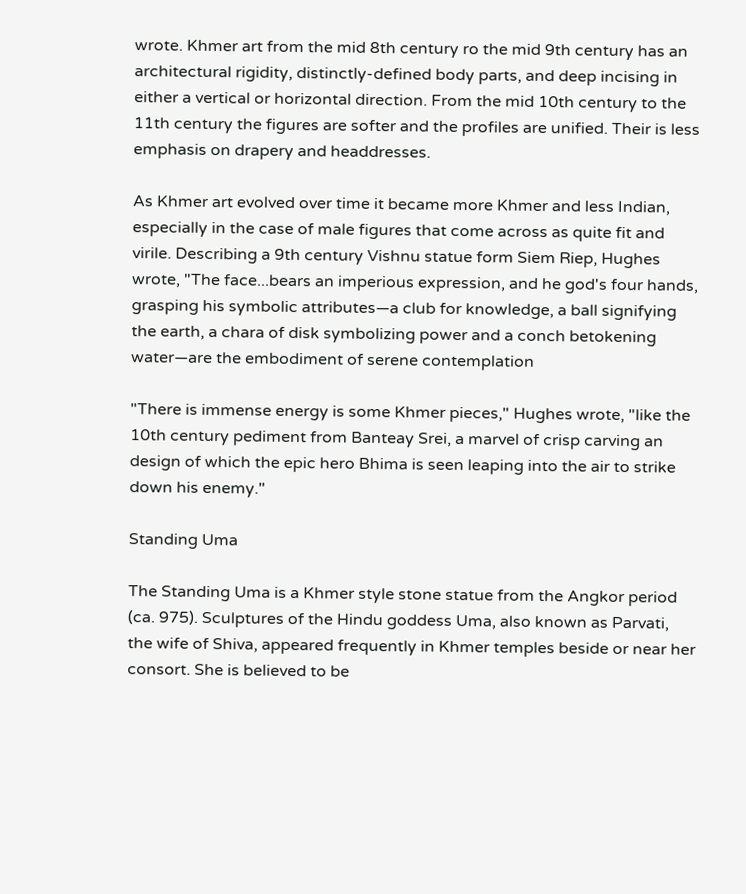wrote. Khmer art from the mid 8th century ro the mid 9th century has an architectural rigidity, distinctly-defined body parts, and deep incising in either a vertical or horizontal direction. From the mid 10th century to the 11th century the figures are softer and the profiles are unified. Their is less emphasis on drapery and headdresses.

As Khmer art evolved over time it became more Khmer and less Indian, especially in the case of male figures that come across as quite fit and virile. Describing a 9th century Vishnu statue form Siem Riep, Hughes wrote, "The face...bears an imperious expression, and he god's four hands, grasping his symbolic attributes—a club for knowledge, a ball signifying the earth, a chara of disk symbolizing power and a conch betokening water—are the embodiment of serene contemplation

"There is immense energy is some Khmer pieces," Hughes wrote, "like the 10th century pediment from Banteay Srei, a marvel of crisp carving an design of which the epic hero Bhima is seen leaping into the air to strike down his enemy."

Standing Uma

The Standing Uma is a Khmer style stone statue from the Angkor period (ca. 975). Sculptures of the Hindu goddess Uma, also known as Parvati, the wife of Shiva, appeared frequently in Khmer temples beside or near her consort. She is believed to be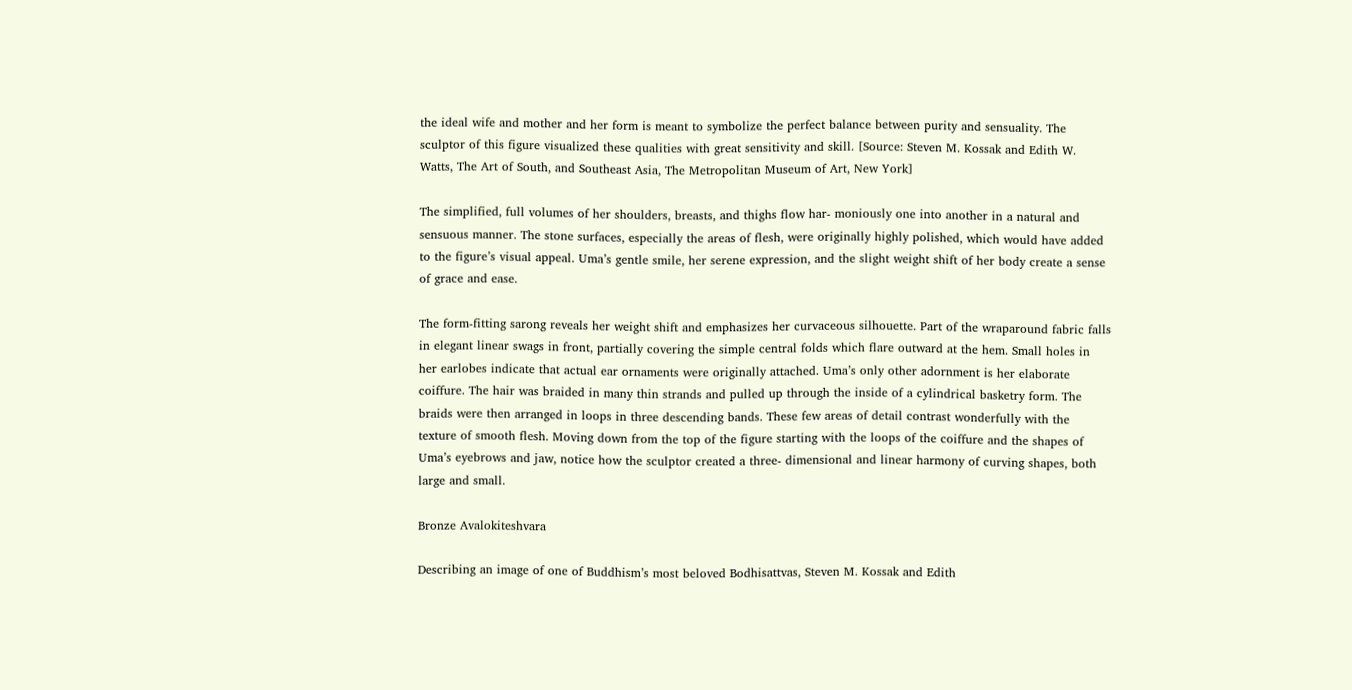the ideal wife and mother and her form is meant to symbolize the perfect balance between purity and sensuality. The sculptor of this figure visualized these qualities with great sensitivity and skill. [Source: Steven M. Kossak and Edith W. Watts, The Art of South, and Southeast Asia, The Metropolitan Museum of Art, New York]

The simplified, full volumes of her shoulders, breasts, and thighs flow har- moniously one into another in a natural and sensuous manner. The stone surfaces, especially the areas of flesh, were originally highly polished, which would have added to the figure’s visual appeal. Uma’s gentle smile, her serene expression, and the slight weight shift of her body create a sense of grace and ease.

The form-fitting sarong reveals her weight shift and emphasizes her curvaceous silhouette. Part of the wraparound fabric falls in elegant linear swags in front, partially covering the simple central folds which flare outward at the hem. Small holes in her earlobes indicate that actual ear ornaments were originally attached. Uma’s only other adornment is her elaborate coiffure. The hair was braided in many thin strands and pulled up through the inside of a cylindrical basketry form. The braids were then arranged in loops in three descending bands. These few areas of detail contrast wonderfully with the texture of smooth flesh. Moving down from the top of the figure starting with the loops of the coiffure and the shapes of Uma’s eyebrows and jaw, notice how the sculptor created a three- dimensional and linear harmony of curving shapes, both large and small.

Bronze Avalokiteshvara

Describing an image of one of Buddhism’s most beloved Bodhisattvas, Steven M. Kossak and Edith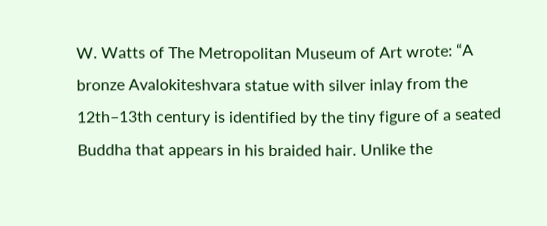W. Watts of The Metropolitan Museum of Art wrote: “A bronze Avalokiteshvara statue with silver inlay from the 12th–13th century is identified by the tiny figure of a seated Buddha that appears in his braided hair. Unlike the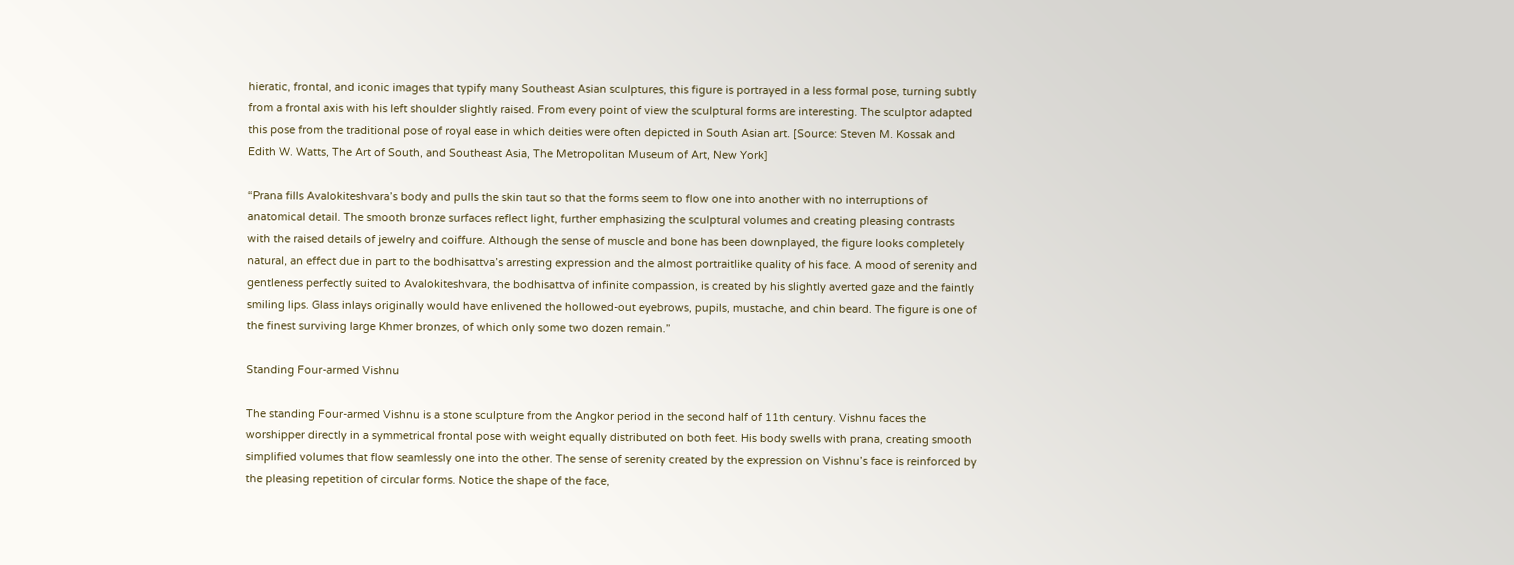hieratic, frontal, and iconic images that typify many Southeast Asian sculptures, this figure is portrayed in a less formal pose, turning subtly from a frontal axis with his left shoulder slightly raised. From every point of view the sculptural forms are interesting. The sculptor adapted this pose from the traditional pose of royal ease in which deities were often depicted in South Asian art. [Source: Steven M. Kossak and Edith W. Watts, The Art of South, and Southeast Asia, The Metropolitan Museum of Art, New York]

“Prana fills Avalokiteshvara’s body and pulls the skin taut so that the forms seem to flow one into another with no interruptions of anatomical detail. The smooth bronze surfaces reflect light, further emphasizing the sculptural volumes and creating pleasing contrasts with the raised details of jewelry and coiffure. Although the sense of muscle and bone has been downplayed, the figure looks completely natural, an effect due in part to the bodhisattva’s arresting expression and the almost portraitlike quality of his face. A mood of serenity and gentleness perfectly suited to Avalokiteshvara, the bodhisattva of infinite compassion, is created by his slightly averted gaze and the faintly smiling lips. Glass inlays originally would have enlivened the hollowed-out eyebrows, pupils, mustache, and chin beard. The figure is one of the finest surviving large Khmer bronzes, of which only some two dozen remain.”

Standing Four-armed Vishnu

The standing Four-armed Vishnu is a stone sculpture from the Angkor period in the second half of 11th century. Vishnu faces the worshipper directly in a symmetrical frontal pose with weight equally distributed on both feet. His body swells with prana, creating smooth simplified volumes that flow seamlessly one into the other. The sense of serenity created by the expression on Vishnu’s face is reinforced by the pleasing repetition of circular forms. Notice the shape of the face,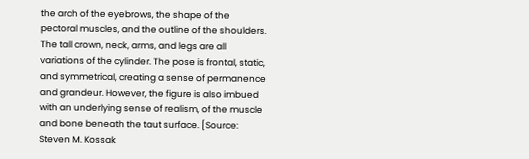the arch of the eyebrows, the shape of the pectoral muscles, and the outline of the shoulders. The tall crown, neck, arms, and legs are all variations of the cylinder. The pose is frontal, static, and symmetrical, creating a sense of permanence and grandeur. However, the figure is also imbued with an underlying sense of realism, of the muscle and bone beneath the taut surface. [Source: Steven M. Kossak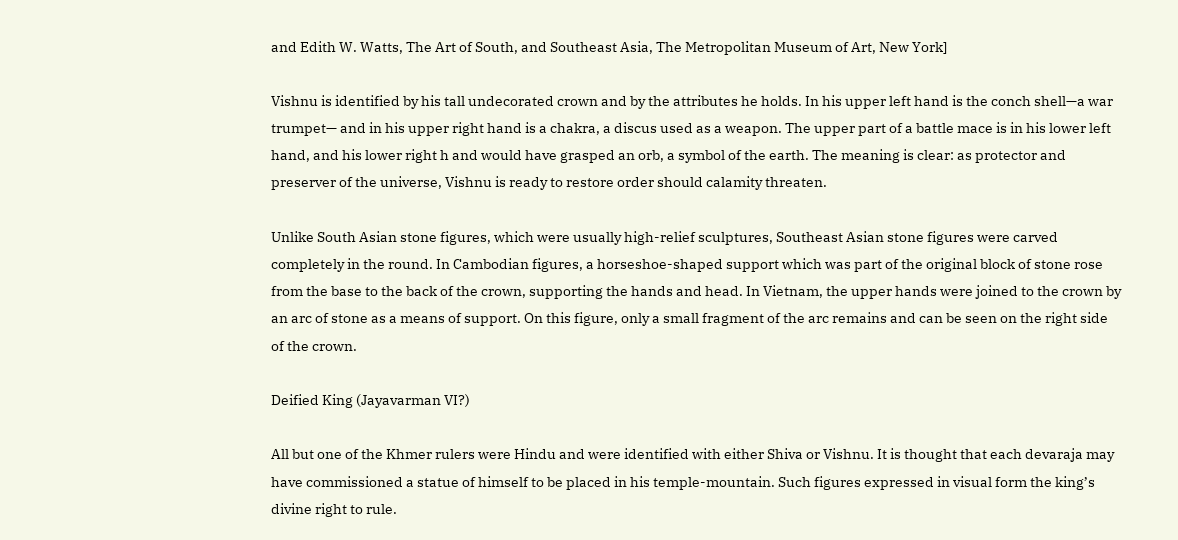and Edith W. Watts, The Art of South, and Southeast Asia, The Metropolitan Museum of Art, New York]

Vishnu is identified by his tall undecorated crown and by the attributes he holds. In his upper left hand is the conch shell—a war trumpet— and in his upper right hand is a chakra, a discus used as a weapon. The upper part of a battle mace is in his lower left hand, and his lower right h and would have grasped an orb, a symbol of the earth. The meaning is clear: as protector and preserver of the universe, Vishnu is ready to restore order should calamity threaten.

Unlike South Asian stone figures, which were usually high-relief sculptures, Southeast Asian stone figures were carved completely in the round. In Cambodian figures, a horseshoe-shaped support which was part of the original block of stone rose from the base to the back of the crown, supporting the hands and head. In Vietnam, the upper hands were joined to the crown by an arc of stone as a means of support. On this figure, only a small fragment of the arc remains and can be seen on the right side of the crown.

Deified King (Jayavarman VI?)

All but one of the Khmer rulers were Hindu and were identified with either Shiva or Vishnu. It is thought that each devaraja may have commissioned a statue of himself to be placed in his temple-mountain. Such figures expressed in visual form the king’s divine right to rule.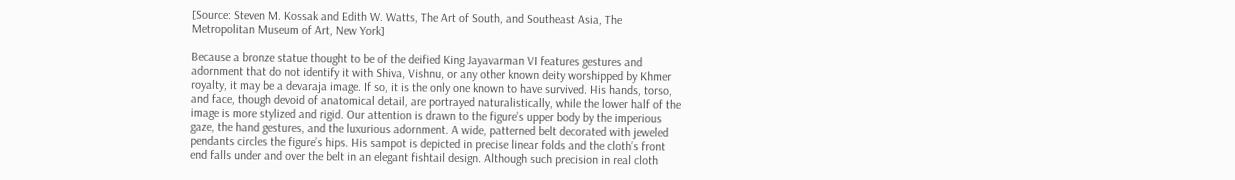[Source: Steven M. Kossak and Edith W. Watts, The Art of South, and Southeast Asia, The Metropolitan Museum of Art, New York]

Because a bronze statue thought to be of the deified King Jayavarman VI features gestures and adornment that do not identify it with Shiva, Vishnu, or any other known deity worshipped by Khmer royalty, it may be a devaraja image. If so, it is the only one known to have survived. His hands, torso, and face, though devoid of anatomical detail, are portrayed naturalistically, while the lower half of the image is more stylized and rigid. Our attention is drawn to the figure’s upper body by the imperious gaze, the hand gestures, and the luxurious adornment. A wide, patterned belt decorated with jeweled pendants circles the figure’s hips. His sampot is depicted in precise linear folds and the cloth’s front end falls under and over the belt in an elegant fishtail design. Although such precision in real cloth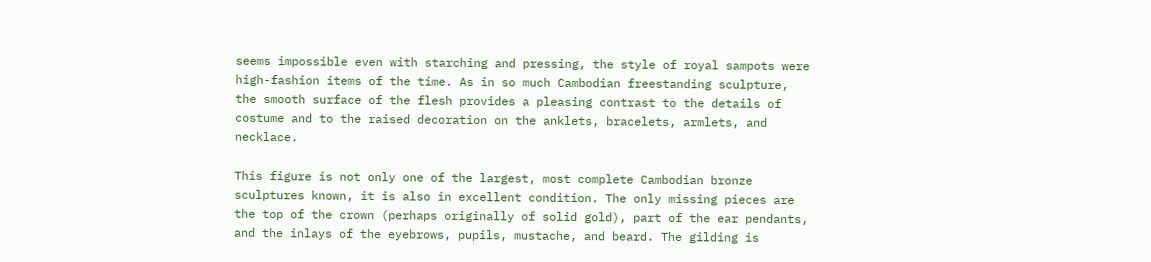seems impossible even with starching and pressing, the style of royal sampots were high-fashion items of the time. As in so much Cambodian freestanding sculpture, the smooth surface of the flesh provides a pleasing contrast to the details of costume and to the raised decoration on the anklets, bracelets, armlets, and necklace.

This figure is not only one of the largest, most complete Cambodian bronze sculptures known, it is also in excellent condition. The only missing pieces are the top of the crown (perhaps originally of solid gold), part of the ear pendants, and the inlays of the eyebrows, pupils, mustache, and beard. The gilding is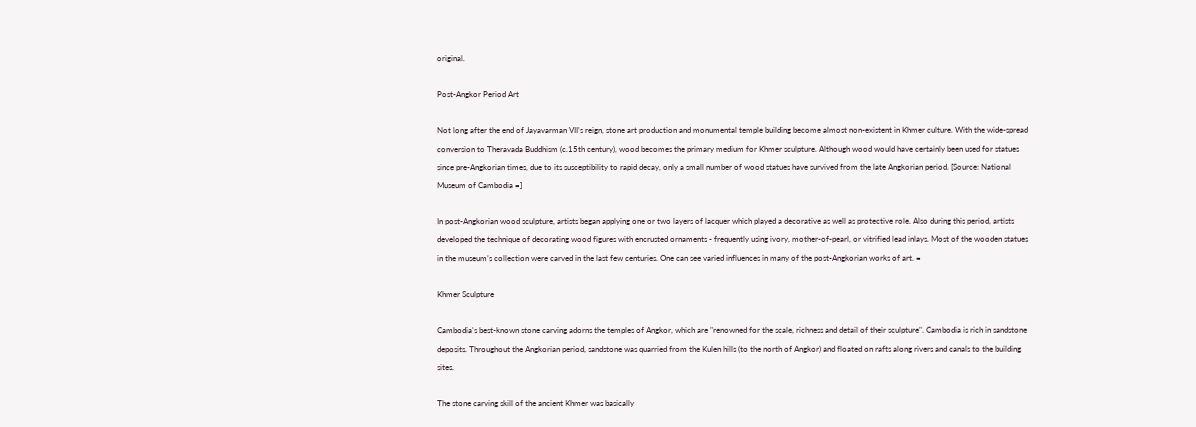original.

Post-Angkor Period Art

Not long after the end of Jayavarman VII’s reign, stone art production and monumental temple building become almost non-existent in Khmer culture. With the wide-spread conversion to Theravada Buddhism (c.15th century), wood becomes the primary medium for Khmer sculpture. Although wood would have certainly been used for statues since pre-Angkorian times, due to its susceptibility to rapid decay, only a small number of wood statues have survived from the late Angkorian period. [Source: National Museum of Cambodia =]

In post-Angkorian wood sculpture, artists began applying one or two layers of lacquer which played a decorative as well as protective role. Also during this period, artists developed the technique of decorating wood figures with encrusted ornaments - frequently using ivory, mother-of-pearl, or vitrified lead inlays. Most of the wooden statues in the museum’s collection were carved in the last few centuries. One can see varied influences in many of the post-Angkorian works of art. =

Khmer Sculpture

Cambodia's best-known stone carving adorns the temples of Angkor, which are "renowned for the scale, richness and detail of their sculpture". Cambodia is rich in sandstone deposits. Throughout the Angkorian period, sandstone was quarried from the Kulen hills (to the north of Angkor) and floated on rafts along rivers and canals to the building sites.

The stone carving skill of the ancient Khmer was basically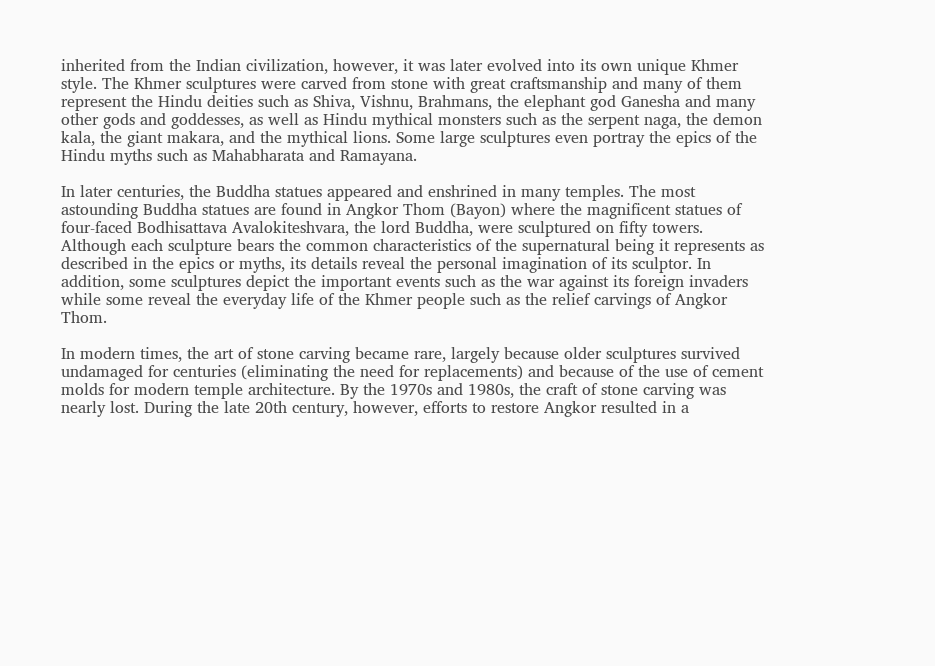inherited from the Indian civilization, however, it was later evolved into its own unique Khmer style. The Khmer sculptures were carved from stone with great craftsmanship and many of them represent the Hindu deities such as Shiva, Vishnu, Brahmans, the elephant god Ganesha and many other gods and goddesses, as well as Hindu mythical monsters such as the serpent naga, the demon kala, the giant makara, and the mythical lions. Some large sculptures even portray the epics of the Hindu myths such as Mahabharata and Ramayana.

In later centuries, the Buddha statues appeared and enshrined in many temples. The most astounding Buddha statues are found in Angkor Thom (Bayon) where the magnificent statues of four-faced Bodhisattava Avalokiteshvara, the lord Buddha, were sculptured on fifty towers. Although each sculpture bears the common characteristics of the supernatural being it represents as described in the epics or myths, its details reveal the personal imagination of its sculptor. In addition, some sculptures depict the important events such as the war against its foreign invaders while some reveal the everyday life of the Khmer people such as the relief carvings of Angkor Thom.

In modern times, the art of stone carving became rare, largely because older sculptures survived undamaged for centuries (eliminating the need for replacements) and because of the use of cement molds for modern temple architecture. By the 1970s and 1980s, the craft of stone carving was nearly lost. During the late 20th century, however, efforts to restore Angkor resulted in a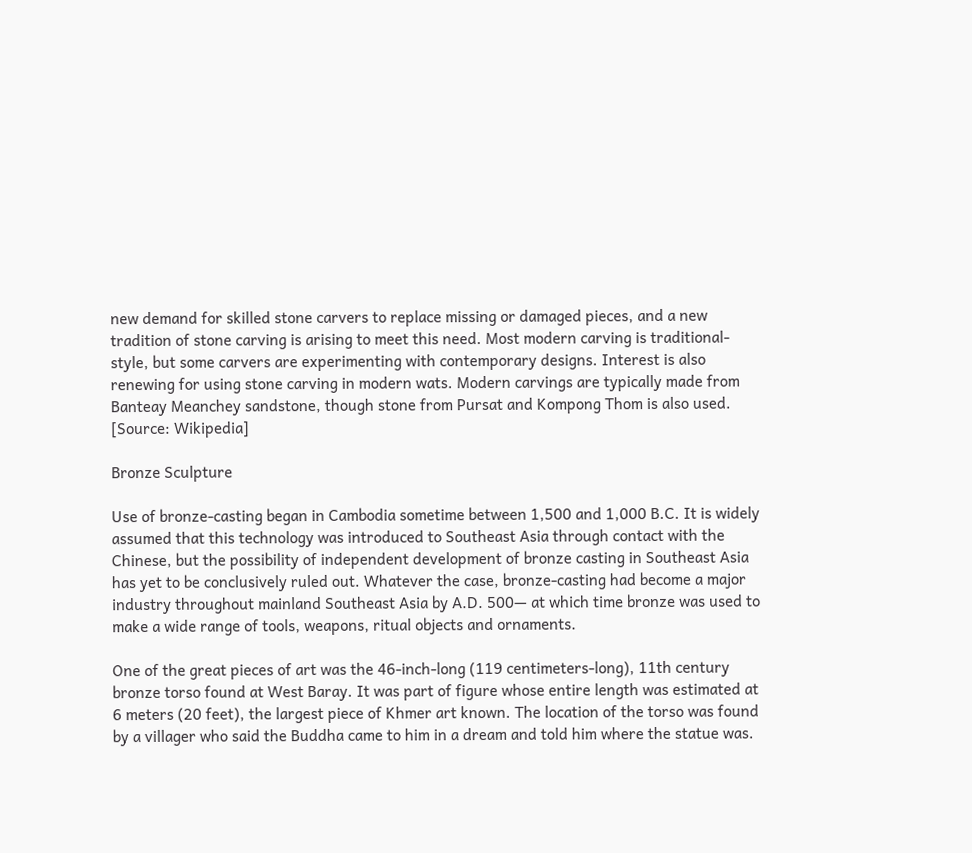new demand for skilled stone carvers to replace missing or damaged pieces, and a new tradition of stone carving is arising to meet this need. Most modern carving is traditional-style, but some carvers are experimenting with contemporary designs. Interest is also renewing for using stone carving in modern wats. Modern carvings are typically made from Banteay Meanchey sandstone, though stone from Pursat and Kompong Thom is also used. [Source: Wikipedia]

Bronze Sculpture

Use of bronze-casting began in Cambodia sometime between 1,500 and 1,000 B.C. It is widely assumed that this technology was introduced to Southeast Asia through contact with the Chinese, but the possibility of independent development of bronze casting in Southeast Asia has yet to be conclusively ruled out. Whatever the case, bronze-casting had become a major industry throughout mainland Southeast Asia by A.D. 500— at which time bronze was used to make a wide range of tools, weapons, ritual objects and ornaments.

One of the great pieces of art was the 46-inch-long (119 centimeters-long), 11th century bronze torso found at West Baray. It was part of figure whose entire length was estimated at 6 meters (20 feet), the largest piece of Khmer art known. The location of the torso was found by a villager who said the Buddha came to him in a dream and told him where the statue was.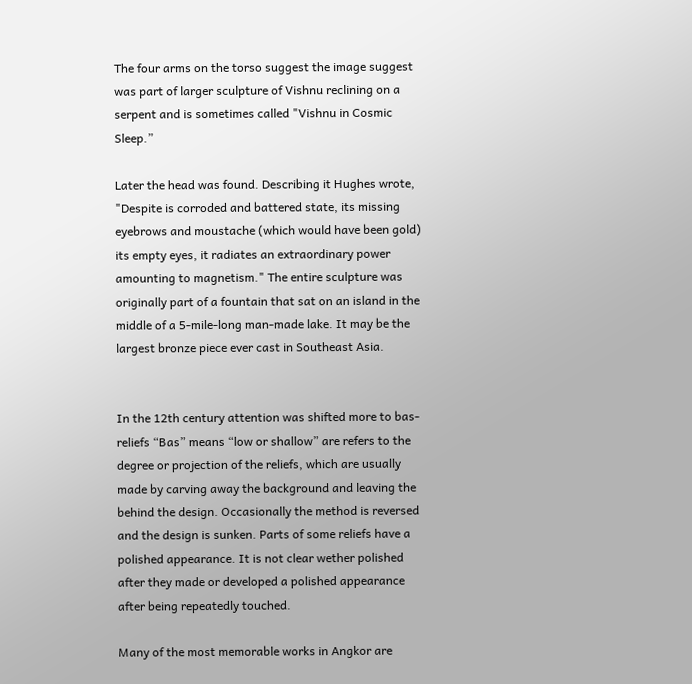The four arms on the torso suggest the image suggest was part of larger sculpture of Vishnu reclining on a serpent and is sometimes called "Vishnu in Cosmic Sleep.”

Later the head was found. Describing it Hughes wrote, "Despite is corroded and battered state, its missing eyebrows and moustache (which would have been gold) its empty eyes, it radiates an extraordinary power amounting to magnetism." The entire sculpture was originally part of a fountain that sat on an island in the middle of a 5-mile-long man-made lake. It may be the largest bronze piece ever cast in Southeast Asia.


In the 12th century attention was shifted more to bas-reliefs “Bas” means “low or shallow” are refers to the degree or projection of the reliefs, which are usually made by carving away the background and leaving the behind the design. Occasionally the method is reversed and the design is sunken. Parts of some reliefs have a polished appearance. It is not clear wether polished after they made or developed a polished appearance after being repeatedly touched.

Many of the most memorable works in Angkor are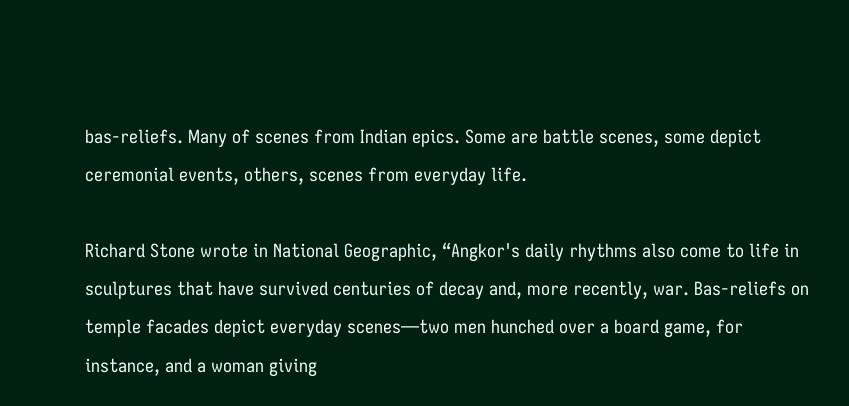bas-reliefs. Many of scenes from Indian epics. Some are battle scenes, some depict ceremonial events, others, scenes from everyday life.

Richard Stone wrote in National Geographic, “Angkor's daily rhythms also come to life in sculptures that have survived centuries of decay and, more recently, war. Bas-reliefs on temple facades depict everyday scenes—two men hunched over a board game, for instance, and a woman giving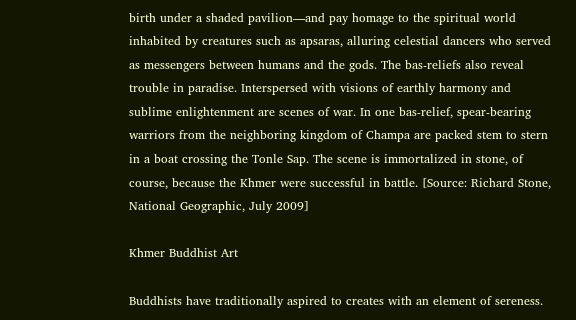birth under a shaded pavilion—and pay homage to the spiritual world inhabited by creatures such as apsaras, alluring celestial dancers who served as messengers between humans and the gods. The bas-reliefs also reveal trouble in paradise. Interspersed with visions of earthly harmony and sublime enlightenment are scenes of war. In one bas-relief, spear-bearing warriors from the neighboring kingdom of Champa are packed stem to stern in a boat crossing the Tonle Sap. The scene is immortalized in stone, of course, because the Khmer were successful in battle. [Source: Richard Stone, National Geographic, July 2009]

Khmer Buddhist Art

Buddhists have traditionally aspired to creates with an element of sereness.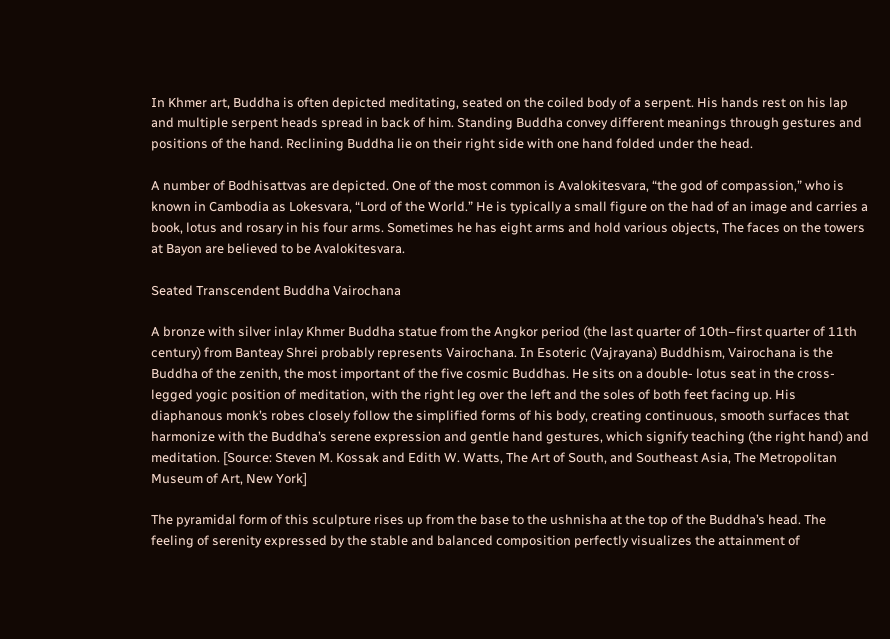In Khmer art, Buddha is often depicted meditating, seated on the coiled body of a serpent. His hands rest on his lap and multiple serpent heads spread in back of him. Standing Buddha convey different meanings through gestures and positions of the hand. Reclining Buddha lie on their right side with one hand folded under the head.

A number of Bodhisattvas are depicted. One of the most common is Avalokitesvara, “the god of compassion,” who is known in Cambodia as Lokesvara, “Lord of the World.” He is typically a small figure on the had of an image and carries a book, lotus and rosary in his four arms. Sometimes he has eight arms and hold various objects, The faces on the towers at Bayon are believed to be Avalokitesvara.

Seated Transcendent Buddha Vairochana

A bronze with silver inlay Khmer Buddha statue from the Angkor period (the last quarter of 10th–first quarter of 11th century) from Banteay Shrei probably represents Vairochana. In Esoteric (Vajrayana) Buddhism, Vairochana is the Buddha of the zenith, the most important of the five cosmic Buddhas. He sits on a double- lotus seat in the cross-legged yogic position of meditation, with the right leg over the left and the soles of both feet facing up. His diaphanous monk’s robes closely follow the simplified forms of his body, creating continuous, smooth surfaces that harmonize with the Buddha’s serene expression and gentle hand gestures, which signify teaching (the right hand) and meditation. [Source: Steven M. Kossak and Edith W. Watts, The Art of South, and Southeast Asia, The Metropolitan Museum of Art, New York]

The pyramidal form of this sculpture rises up from the base to the ushnisha at the top of the Buddha’s head. The feeling of serenity expressed by the stable and balanced composition perfectly visualizes the attainment of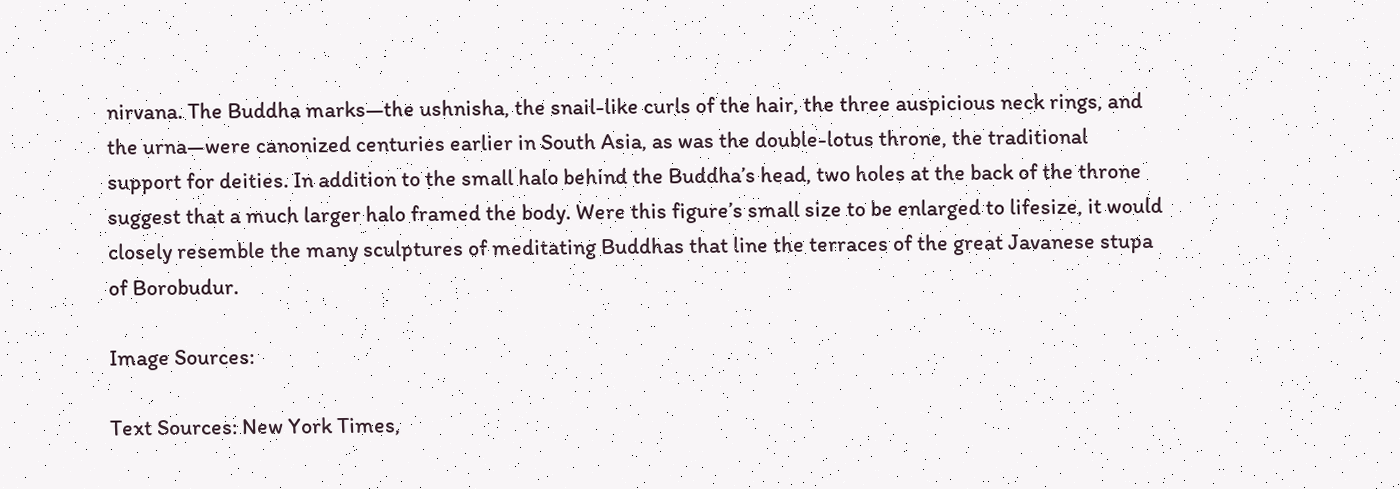nirvana. The Buddha marks—the ushnisha, the snail-like curls of the hair, the three auspicious neck rings, and the urna—were canonized centuries earlier in South Asia, as was the double-lotus throne, the traditional support for deities. In addition to the small halo behind the Buddha’s head, two holes at the back of the throne suggest that a much larger halo framed the body. Were this figure’s small size to be enlarged to lifesize, it would closely resemble the many sculptures of meditating Buddhas that line the terraces of the great Javanese stupa of Borobudur.

Image Sources:

Text Sources: New York Times,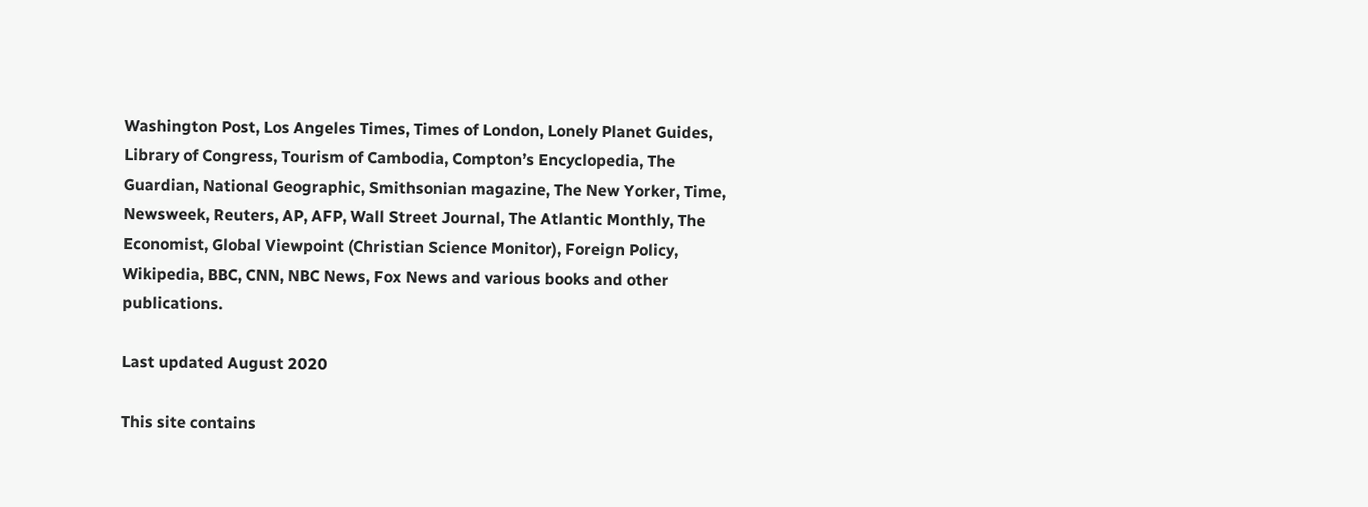Washington Post, Los Angeles Times, Times of London, Lonely Planet Guides, Library of Congress, Tourism of Cambodia, Compton’s Encyclopedia, The Guardian, National Geographic, Smithsonian magazine, The New Yorker, Time, Newsweek, Reuters, AP, AFP, Wall Street Journal, The Atlantic Monthly, The Economist, Global Viewpoint (Christian Science Monitor), Foreign Policy, Wikipedia, BBC, CNN, NBC News, Fox News and various books and other publications.

Last updated August 2020

This site contains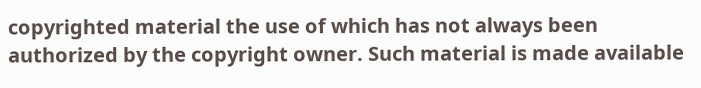copyrighted material the use of which has not always been authorized by the copyright owner. Such material is made available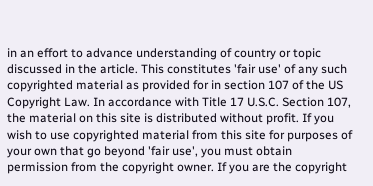in an effort to advance understanding of country or topic discussed in the article. This constitutes 'fair use' of any such copyrighted material as provided for in section 107 of the US Copyright Law. In accordance with Title 17 U.S.C. Section 107, the material on this site is distributed without profit. If you wish to use copyrighted material from this site for purposes of your own that go beyond 'fair use', you must obtain permission from the copyright owner. If you are the copyright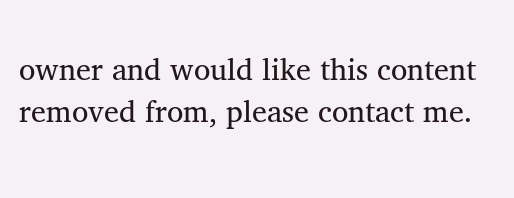owner and would like this content removed from, please contact me.